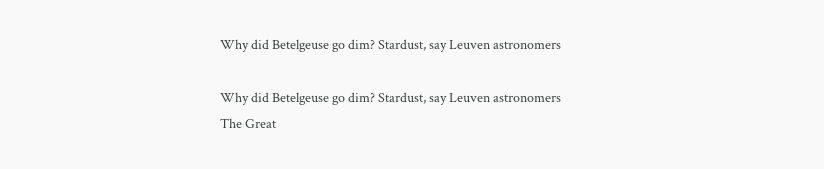Why did Betelgeuse go dim? Stardust, say Leuven astronomers

Why did Betelgeuse go dim? Stardust, say Leuven astronomers
The Great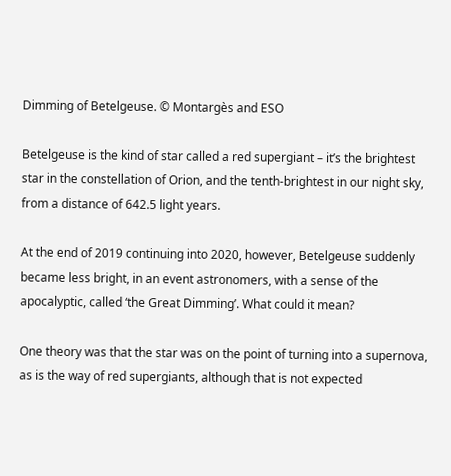Dimming of Betelgeuse. © Montargès and ESO

Betelgeuse is the kind of star called a red supergiant – it’s the brightest star in the constellation of Orion, and the tenth-brightest in our night sky, from a distance of 642.5 light years.

At the end of 2019 continuing into 2020, however, Betelgeuse suddenly became less bright, in an event astronomers, with a sense of the apocalyptic, called ‘the Great Dimming’. What could it mean?

One theory was that the star was on the point of turning into a supernova, as is the way of red supergiants, although that is not expected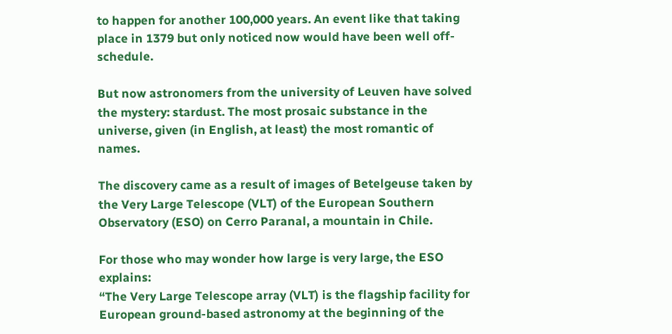to happen for another 100,000 years. An event like that taking place in 1379 but only noticed now would have been well off-schedule.

But now astronomers from the university of Leuven have solved the mystery: stardust. The most prosaic substance in the universe, given (in English, at least) the most romantic of names.

The discovery came as a result of images of Betelgeuse taken by the Very Large Telescope (VLT) of the European Southern Observatory (ESO) on Cerro Paranal, a mountain in Chile.

For those who may wonder how large is very large, the ESO explains:
“The Very Large Telescope array (VLT) is the flagship facility for European ground-based astronomy at the beginning of the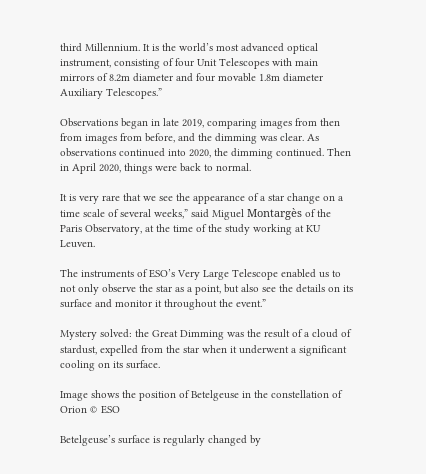third Millennium. It is the world’s most advanced optical instrument, consisting of four Unit Telescopes with main mirrors of 8.2m diameter and four movable 1.8m diameter Auxiliary Telescopes.”

Observations began in late 2019, comparing images from then from images from before, and the dimming was clear. As observations continued into 2020, the dimming continued. Then in April 2020, things were back to normal.

It is very rare that we see the appearance of a star change on a time scale of several weeks,” said Miguel Montargès of the Paris Observatory, at the time of the study working at KU Leuven.

The instruments of ESO’s Very Large Telescope enabled us to not only observe the star as a point, but also see the details on its surface and monitor it throughout the event.”

Mystery solved: the Great Dimming was the result of a cloud of stardust, expelled from the star when it underwent a significant cooling on its surface.

Image shows the position of Betelgeuse in the constellation of Orion © ESO

Betelgeuse’s surface is regularly changed by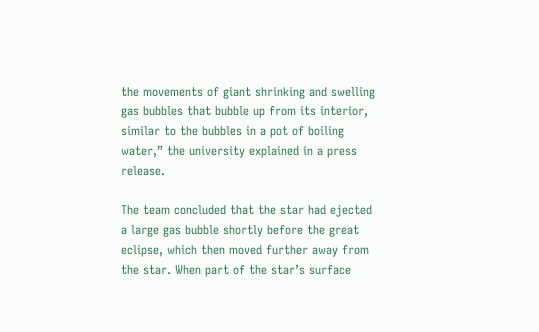the movements of giant shrinking and swelling gas bubbles that bubble up from its interior, similar to the bubbles in a pot of boiling water,” the university explained in a press release.

The team concluded that the star had ejected a large gas bubble shortly before the great eclipse, which then moved further away from the star. When part of the star’s surface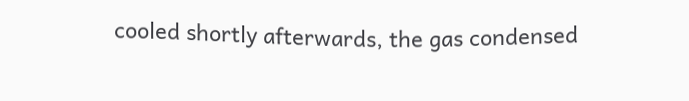cooled shortly afterwards, the gas condensed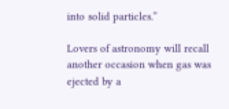into solid particles.”

Lovers of astronomy will recall another occasion when gas was ejected by a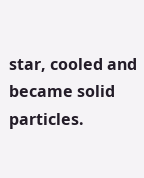star, cooled and became solid particles.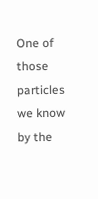One of those particles we know by the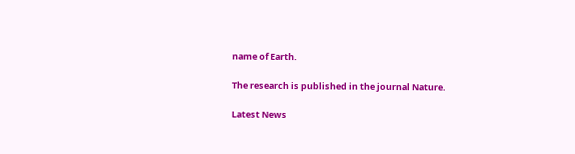name of Earth.

The research is published in the journal Nature.

Latest News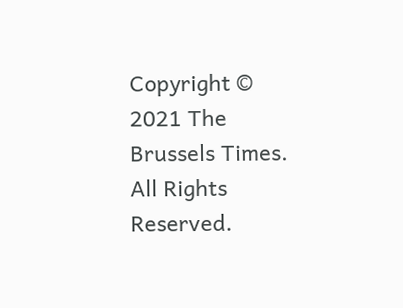Copyright © 2021 The Brussels Times. All Rights Reserved.